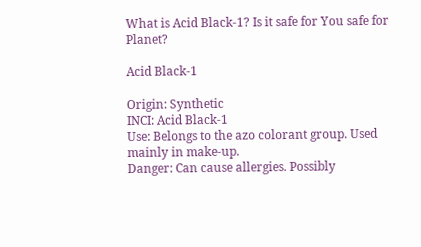What is Acid Black-1? Is it safe for You safe for Planet?

Acid Black-1

Origin: Synthetic
INCI: Acid Black-1
Use: Belongs to the azo colorant group. Used mainly in make-up.
Danger: Can cause allergies. Possibly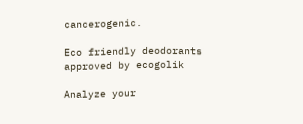cancerogenic.

Eco friendly deodorants approved by ecogolik

Analyze your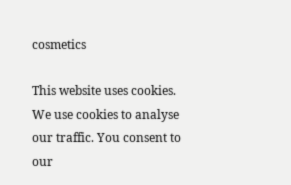cosmetics

This website uses cookies. We use cookies to analyse our traffic. You consent to our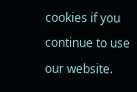cookies if you continue to use our website.